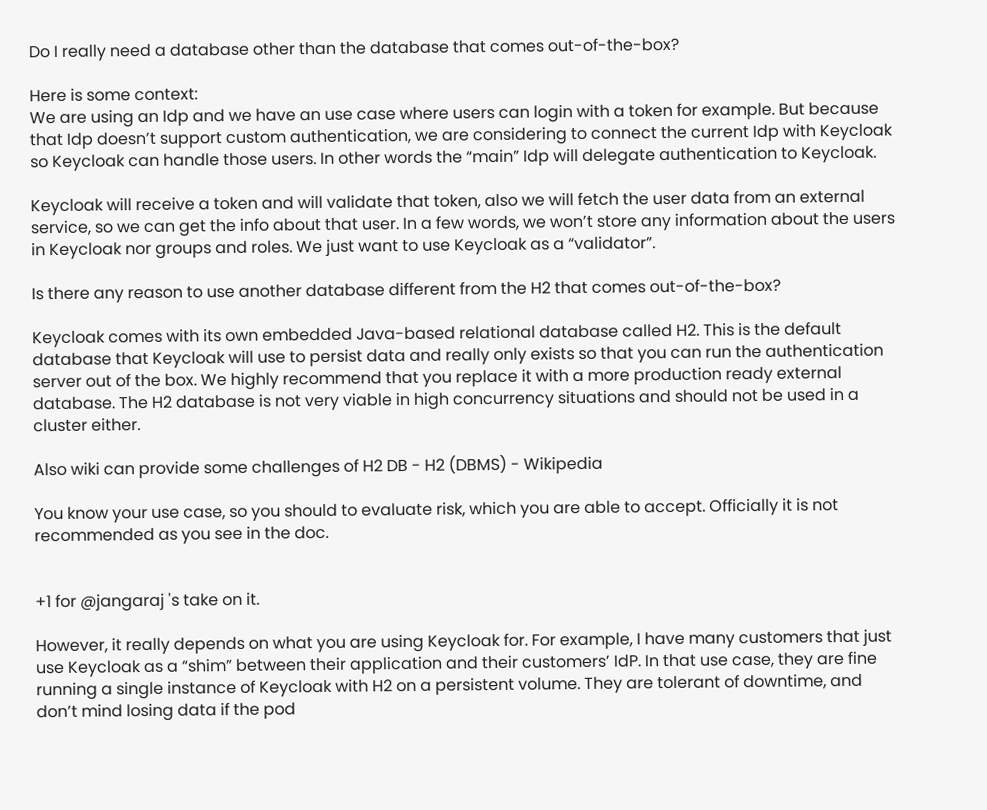Do I really need a database other than the database that comes out-of-the-box?

Here is some context:
We are using an Idp and we have an use case where users can login with a token for example. But because that Idp doesn’t support custom authentication, we are considering to connect the current Idp with Keycloak so Keycloak can handle those users. In other words the “main” Idp will delegate authentication to Keycloak.

Keycloak will receive a token and will validate that token, also we will fetch the user data from an external service, so we can get the info about that user. In a few words, we won’t store any information about the users in Keycloak nor groups and roles. We just want to use Keycloak as a “validator”.

Is there any reason to use another database different from the H2 that comes out-of-the-box?

Keycloak comes with its own embedded Java-based relational database called H2. This is the default database that Keycloak will use to persist data and really only exists so that you can run the authentication server out of the box. We highly recommend that you replace it with a more production ready external database. The H2 database is not very viable in high concurrency situations and should not be used in a cluster either.

Also wiki can provide some challenges of H2 DB - H2 (DBMS) - Wikipedia

You know your use case, so you should to evaluate risk, which you are able to accept. Officially it is not recommended as you see in the doc.


+1 for @jangaraj 's take on it.

However, it really depends on what you are using Keycloak for. For example, I have many customers that just use Keycloak as a “shim” between their application and their customers’ IdP. In that use case, they are fine running a single instance of Keycloak with H2 on a persistent volume. They are tolerant of downtime, and don’t mind losing data if the pod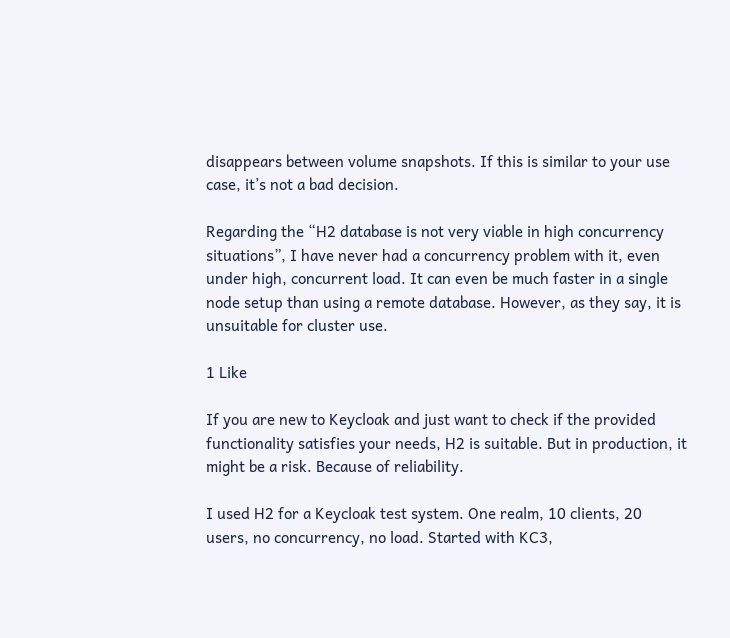disappears between volume snapshots. If this is similar to your use case, it’s not a bad decision.

Regarding the “H2 database is not very viable in high concurrency situations”, I have never had a concurrency problem with it, even under high, concurrent load. It can even be much faster in a single node setup than using a remote database. However, as they say, it is unsuitable for cluster use.

1 Like

If you are new to Keycloak and just want to check if the provided functionality satisfies your needs, H2 is suitable. But in production, it might be a risk. Because of reliability.

I used H2 for a Keycloak test system. One realm, 10 clients, 20 users, no concurrency, no load. Started with KC3,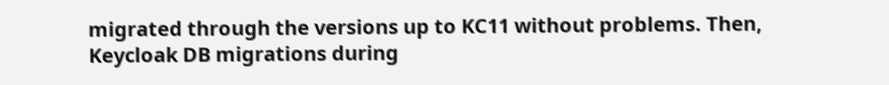migrated through the versions up to KC11 without problems. Then, Keycloak DB migrations during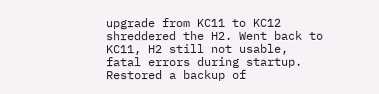upgrade from KC11 to KC12 shreddered the H2. Went back to KC11, H2 still not usable, fatal errors during startup. Restored a backup of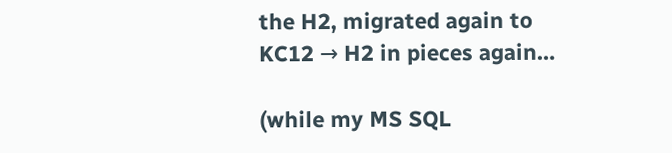the H2, migrated again to KC12 → H2 in pieces again…

(while my MS SQL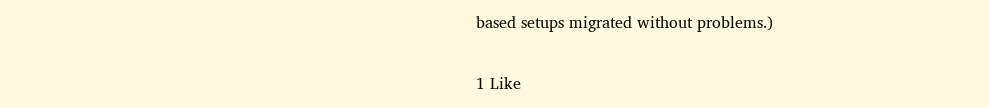based setups migrated without problems.)

1 Like